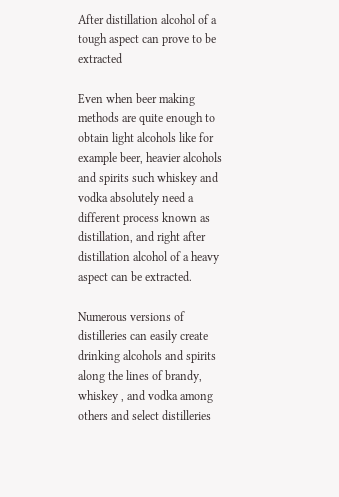After distillation alcohol of a tough aspect can prove to be extracted

Even when beer making methods are quite enough to obtain light alcohols like for example beer, heavier alcohols and spirits such whiskey and vodka absolutely need a different process known as distillation, and right after distillation alcohol of a heavy aspect can be extracted.

Numerous versions of distilleries can easily create drinking alcohols and spirits along the lines of brandy, whiskey , and vodka among others and select distilleries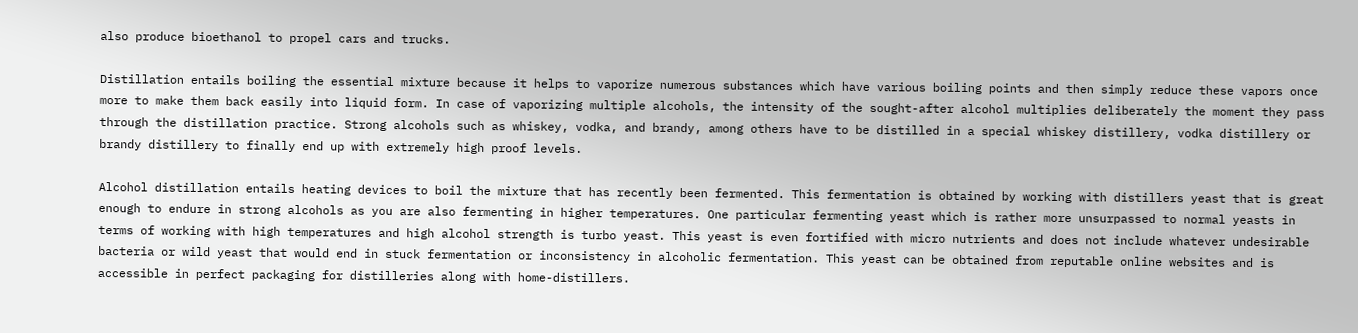also produce bioethanol to propel cars and trucks.

Distillation entails boiling the essential mixture because it helps to vaporize numerous substances which have various boiling points and then simply reduce these vapors once more to make them back easily into liquid form. In case of vaporizing multiple alcohols, the intensity of the sought-after alcohol multiplies deliberately the moment they pass through the distillation practice. Strong alcohols such as whiskey, vodka, and brandy, among others have to be distilled in a special whiskey distillery, vodka distillery or brandy distillery to finally end up with extremely high proof levels.

Alcohol distillation entails heating devices to boil the mixture that has recently been fermented. This fermentation is obtained by working with distillers yeast that is great enough to endure in strong alcohols as you are also fermenting in higher temperatures. One particular fermenting yeast which is rather more unsurpassed to normal yeasts in terms of working with high temperatures and high alcohol strength is turbo yeast. This yeast is even fortified with micro nutrients and does not include whatever undesirable bacteria or wild yeast that would end in stuck fermentation or inconsistency in alcoholic fermentation. This yeast can be obtained from reputable online websites and is accessible in perfect packaging for distilleries along with home-distillers.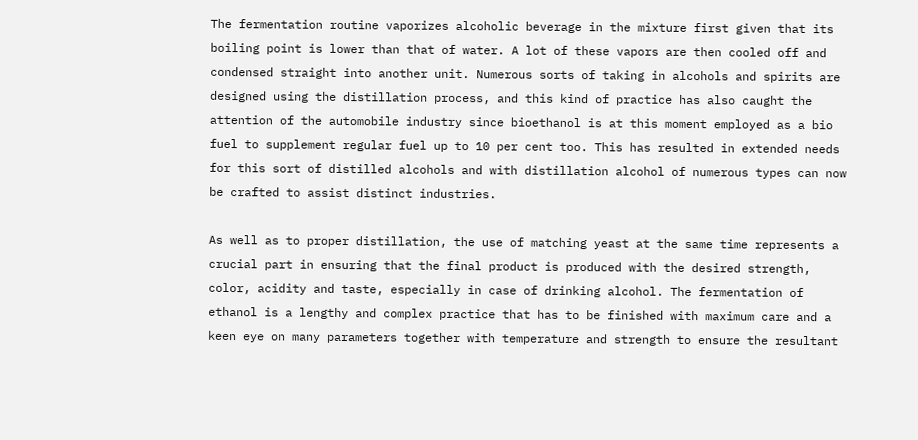The fermentation routine vaporizes alcoholic beverage in the mixture first given that its boiling point is lower than that of water. A lot of these vapors are then cooled off and condensed straight into another unit. Numerous sorts of taking in alcohols and spirits are designed using the distillation process, and this kind of practice has also caught the attention of the automobile industry since bioethanol is at this moment employed as a bio fuel to supplement regular fuel up to 10 per cent too. This has resulted in extended needs for this sort of distilled alcohols and with distillation alcohol of numerous types can now be crafted to assist distinct industries.

As well as to proper distillation, the use of matching yeast at the same time represents a crucial part in ensuring that the final product is produced with the desired strength, color, acidity and taste, especially in case of drinking alcohol. The fermentation of ethanol is a lengthy and complex practice that has to be finished with maximum care and a keen eye on many parameters together with temperature and strength to ensure the resultant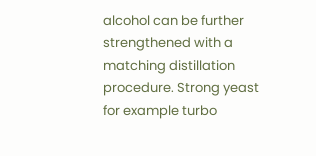alcohol can be further strengthened with a matching distillation procedure. Strong yeast for example turbo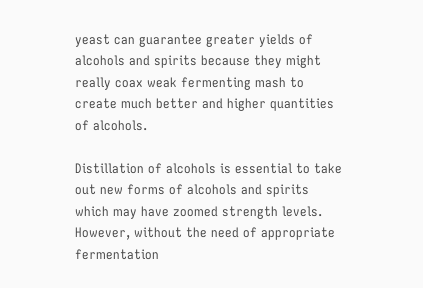yeast can guarantee greater yields of alcohols and spirits because they might really coax weak fermenting mash to create much better and higher quantities of alcohols.

Distillation of alcohols is essential to take out new forms of alcohols and spirits which may have zoomed strength levels. However, without the need of appropriate fermentation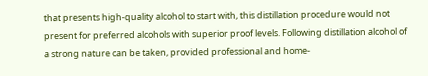that presents high-quality alcohol to start with, this distillation procedure would not present for preferred alcohols with superior proof levels. Following distillation alcohol of a strong nature can be taken, provided professional and home-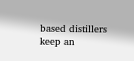based distillers keep an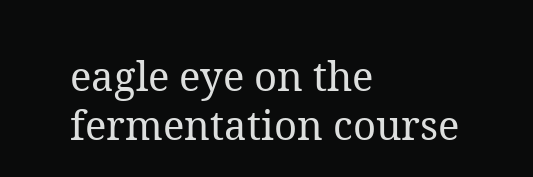eagle eye on the fermentation course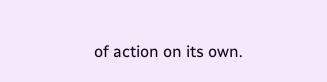of action on its own.